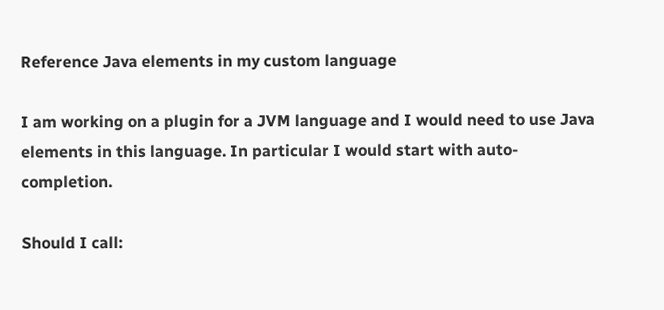Reference Java elements in my custom language

I am working on a plugin for a JVM language and I would need to use Java elements in this language. In particular I would start with auto-completion.

Should I call: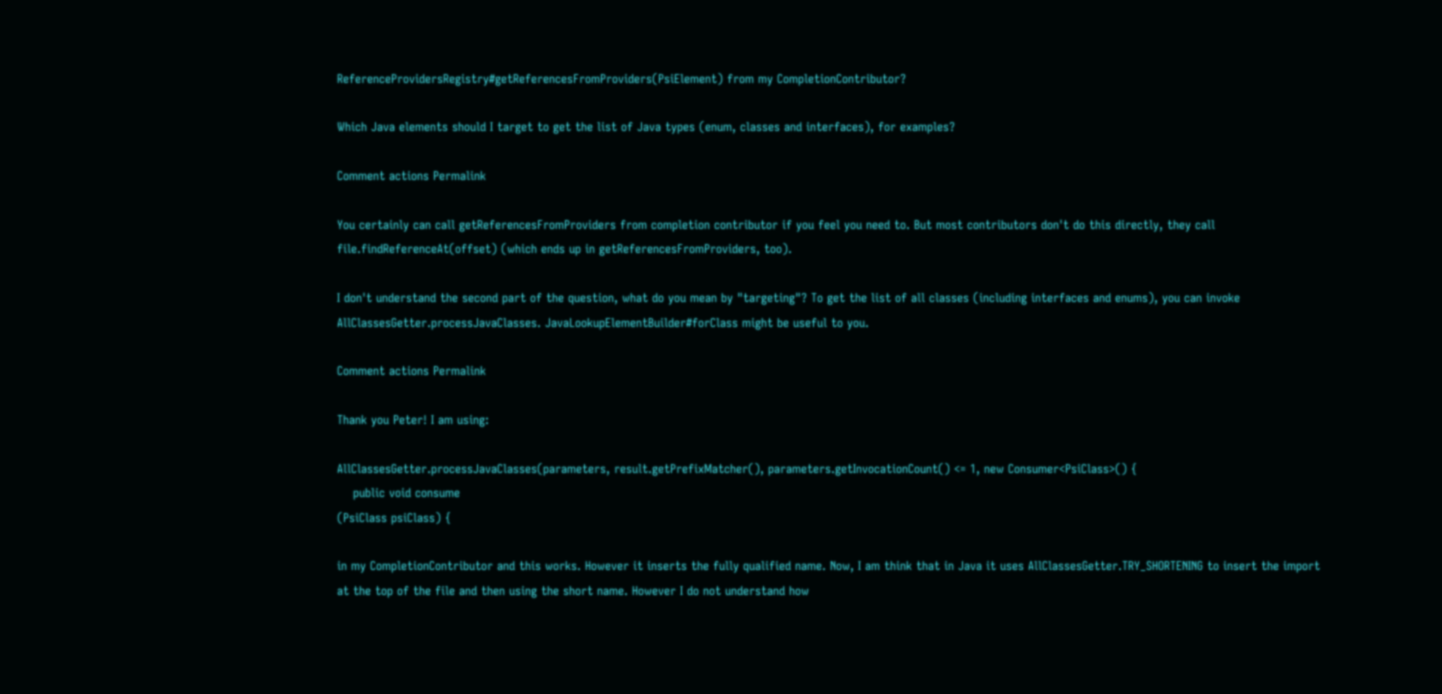ReferenceProvidersRegistry#getReferencesFromProviders(PsiElement) from my CompletionContributor?

Which Java elements should I target to get the list of Java types (enum, classes and interfaces), for examples?

Comment actions Permalink

You certainly can call getReferencesFromProviders from completion contributor if you feel you need to. But most contributors don't do this directly, they call file.findReferenceAt(offset) (which ends up in getReferencesFromProviders, too).

I don't understand the second part of the question, what do you mean by "targeting"? To get the list of all classes (including interfaces and enums), you can invoke AllClassesGetter.processJavaClasses. JavaLookupElementBuilder#forClass might be useful to you.

Comment actions Permalink

Thank you Peter! I am using:

AllClassesGetter.processJavaClasses(parameters, result.getPrefixMatcher(), parameters.getInvocationCount() <= 1, new Consumer<PsiClass>() {
    public void consume
(PsiClass psiClass) {

in my CompletionContributor and this works. However it inserts the fully qualified name. Now, I am think that in Java it uses AllClassesGetter.TRY_SHORTENING to insert the import at the top of the file and then using the short name. However I do not understand how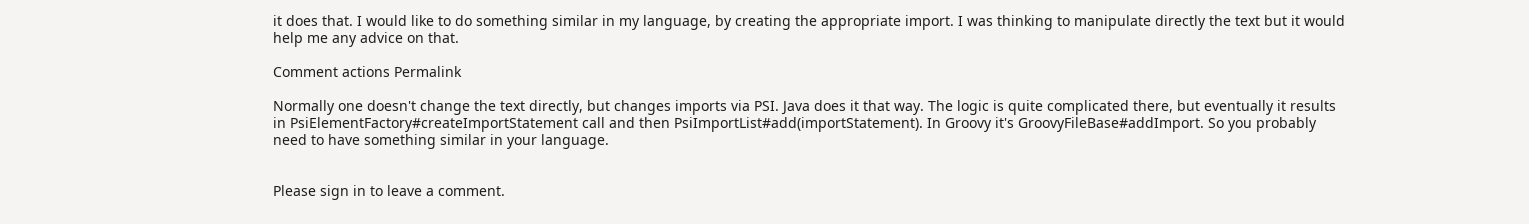it does that. I would like to do something similar in my language, by creating the appropriate import. I was thinking to manipulate directly the text but it would help me any advice on that.

Comment actions Permalink

Normally one doesn't change the text directly, but changes imports via PSI. Java does it that way. The logic is quite complicated there, but eventually it results in PsiElementFactory#createImportStatement call and then PsiImportList#add(importStatement). In Groovy it's GroovyFileBase#addImport. So you probably need to have something similar in your language.


Please sign in to leave a comment.